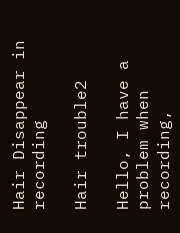Hair Disappear in recording

Hair trouble2

Hello, I have a problem when recording,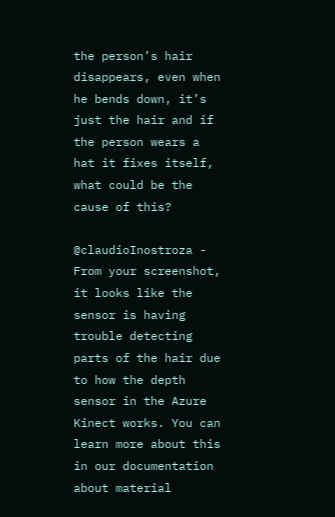the person’s hair disappears, even when he bends down, it’s just the hair and if the person wears a hat it fixes itself, what could be the cause of this?

@claudioInostroza - From your screenshot, it looks like the sensor is having trouble detecting parts of the hair due to how the depth sensor in the Azure Kinect works. You can learn more about this in our documentation about material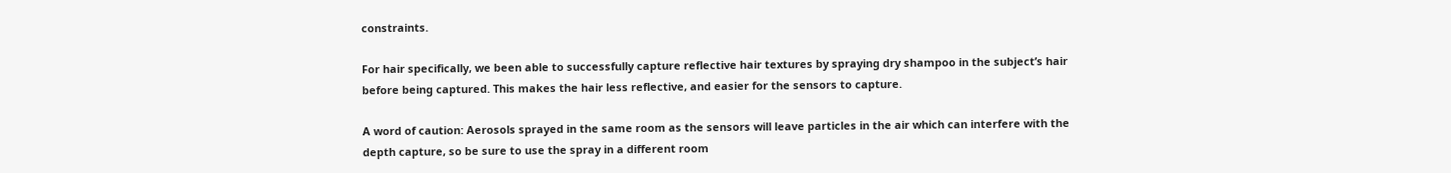constraints.

For hair specifically, we been able to successfully capture reflective hair textures by spraying dry shampoo in the subject’s hair before being captured. This makes the hair less reflective, and easier for the sensors to capture.

A word of caution: Aerosols sprayed in the same room as the sensors will leave particles in the air which can interfere with the depth capture, so be sure to use the spray in a different room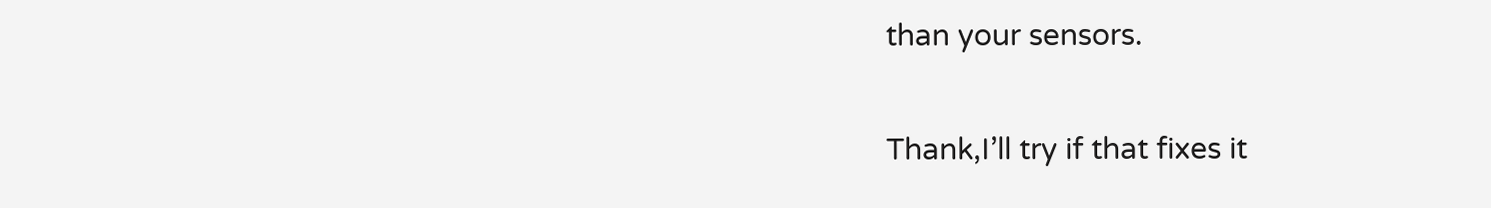than your sensors.

Thank,I’ll try if that fixes it